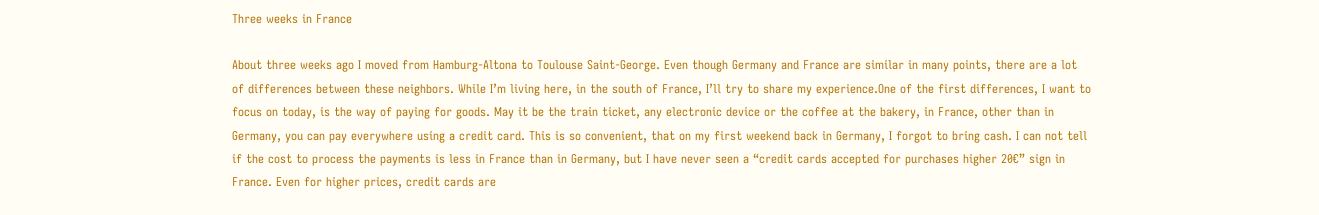Three weeks in France

About three weeks ago I moved from Hamburg-Altona to Toulouse Saint-George. Even though Germany and France are similar in many points, there are a lot of differences between these neighbors. While I’m living here, in the south of France, I’ll try to share my experience.One of the first differences, I want to focus on today, is the way of paying for goods. May it be the train ticket, any electronic device or the coffee at the bakery, in France, other than in Germany, you can pay everywhere using a credit card. This is so convenient, that on my first weekend back in Germany, I forgot to bring cash. I can not tell if the cost to process the payments is less in France than in Germany, but I have never seen a “credit cards accepted for purchases higher 20€” sign in France. Even for higher prices, credit cards are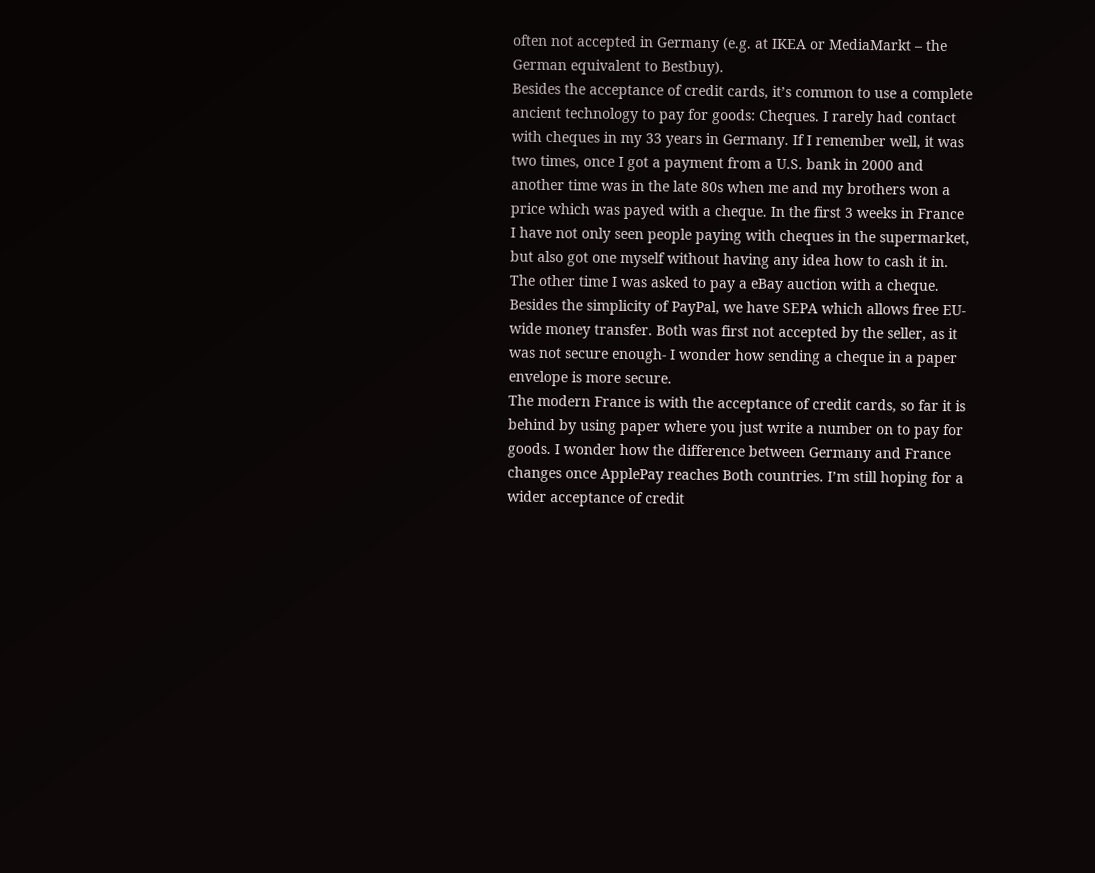often not accepted in Germany (e.g. at IKEA or MediaMarkt – the German equivalent to Bestbuy).
Besides the acceptance of credit cards, it’s common to use a complete ancient technology to pay for goods: Cheques. I rarely had contact with cheques in my 33 years in Germany. If I remember well, it was two times, once I got a payment from a U.S. bank in 2000 and another time was in the late 80s when me and my brothers won a price which was payed with a cheque. In the first 3 weeks in France I have not only seen people paying with cheques in the supermarket, but also got one myself without having any idea how to cash it in. The other time I was asked to pay a eBay auction with a cheque. Besides the simplicity of PayPal, we have SEPA which allows free EU-wide money transfer. Both was first not accepted by the seller, as it was not secure enough- I wonder how sending a cheque in a paper envelope is more secure.
The modern France is with the acceptance of credit cards, so far it is behind by using paper where you just write a number on to pay for goods. I wonder how the difference between Germany and France changes once ApplePay reaches Both countries. I’m still hoping for a wider acceptance of credit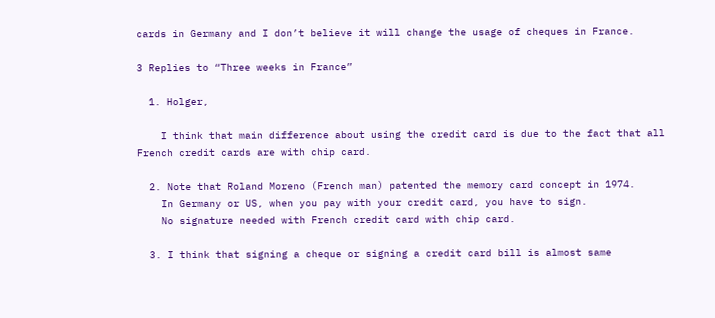cards in Germany and I don’t believe it will change the usage of cheques in France.

3 Replies to “Three weeks in France”

  1. Holger,

    I think that main difference about using the credit card is due to the fact that all French credit cards are with chip card.

  2. Note that Roland Moreno (French man) patented the memory card concept in 1974.
    In Germany or US, when you pay with your credit card, you have to sign.
    No signature needed with French credit card with chip card.

  3. I think that signing a cheque or signing a credit card bill is almost same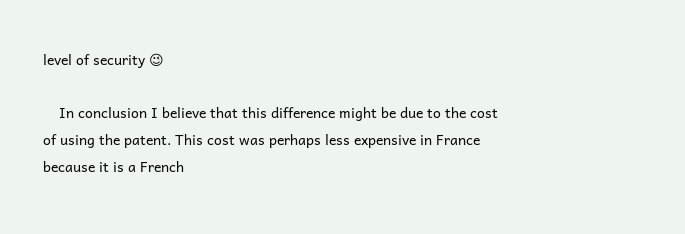level of security 😉

    In conclusion I believe that this difference might be due to the cost of using the patent. This cost was perhaps less expensive in France because it is a French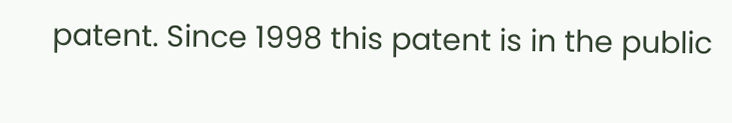patent. Since 1998 this patent is in the public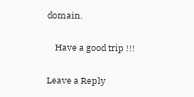domain.

    Have a good trip !!!

Leave a Reply